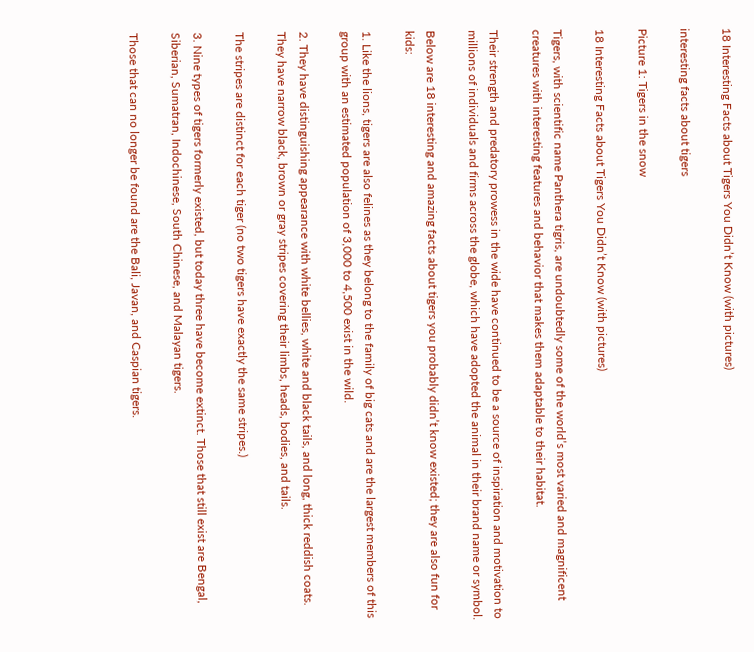18 Interesting Facts about Tigers You Didn’t Know (with pictures)

interesting facts about tigers

Picture 1: Tigers in the snow

18 Interesting Facts about Tigers You Didn’t Know (with pictures)

Tigers, with scientific name Panthera tigris, are undoubtedly some of the world’s most varied and magnificent creatures with interesting features and behavior that makes them adaptable to their habitat.

Their strength and predatory prowess in the wide have continued to be a source of inspiration and motivation to millions of individuals and firms across the globe, which have adopted the animal in their brand name or symbol.

Below are 18 interesting and amazing facts about tigers you probably didn’t know existed; they are also fun for kids:

1. Like the lions, tigers are also felines as they belong to the family of big cats and are the largest members of this group with an estimated population of 3,000 to 4,500 exist in the wild.

2. They have distinguishing appearance with white bellies, white and black tails, and long, thick reddish coats. They have narrow black, brown or gray stripes covering their limbs, heads, bodies, and tails.

The stripes are distinct for each tiger (no two tigers have exactly the same stripes.)

3. Nine types of tigers formerly existed, but today three have become extinct. Those that still exist are Bengal, Siberian, Sumatran, Indochinese, South Chinese, and Malayan tigers.

Those that can no longer be found are the Bali, Javan, and Caspian tigers.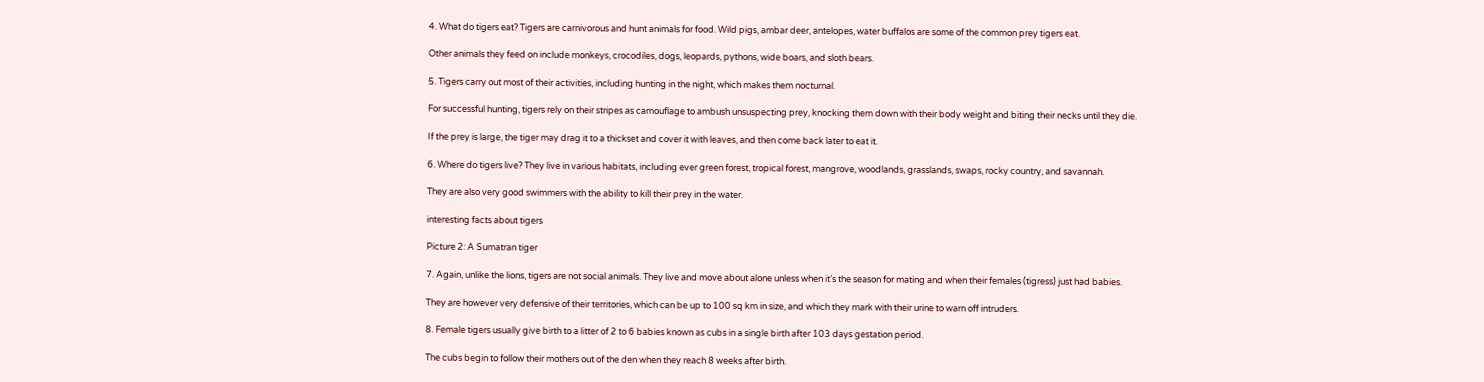4. What do tigers eat? Tigers are carnivorous and hunt animals for food. Wild pigs, ambar deer, antelopes, water buffalos are some of the common prey tigers eat.

Other animals they feed on include monkeys, crocodiles, dogs, leopards, pythons, wide boars, and sloth bears.

5. Tigers carry out most of their activities, including hunting in the night, which makes them nocturnal.

For successful hunting, tigers rely on their stripes as camouflage to ambush unsuspecting prey, knocking them down with their body weight and biting their necks until they die.

If the prey is large, the tiger may drag it to a thickset and cover it with leaves, and then come back later to eat it.

6. Where do tigers live? They live in various habitats, including ever green forest, tropical forest, mangrove, woodlands, grasslands, swaps, rocky country, and savannah.

They are also very good swimmers with the ability to kill their prey in the water.

interesting facts about tigers

Picture 2: A Sumatran tiger

7. Again, unlike the lions, tigers are not social animals. They live and move about alone unless when it’s the season for mating and when their females (tigress) just had babies.

They are however very defensive of their territories, which can be up to 100 sq km in size, and which they mark with their urine to warn off intruders.

8. Female tigers usually give birth to a litter of 2 to 6 babies known as cubs in a single birth after 103 days gestation period.

The cubs begin to follow their mothers out of the den when they reach 8 weeks after birth.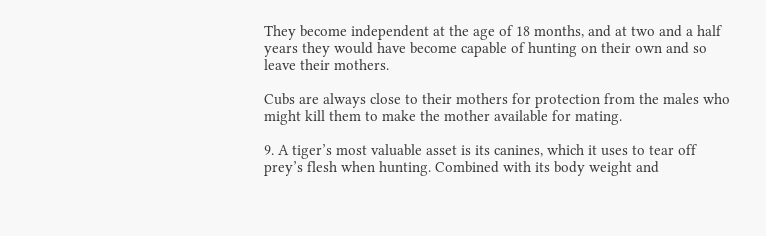They become independent at the age of 18 months, and at two and a half years they would have become capable of hunting on their own and so leave their mothers.

Cubs are always close to their mothers for protection from the males who might kill them to make the mother available for mating.

9. A tiger’s most valuable asset is its canines, which it uses to tear off prey’s flesh when hunting. Combined with its body weight and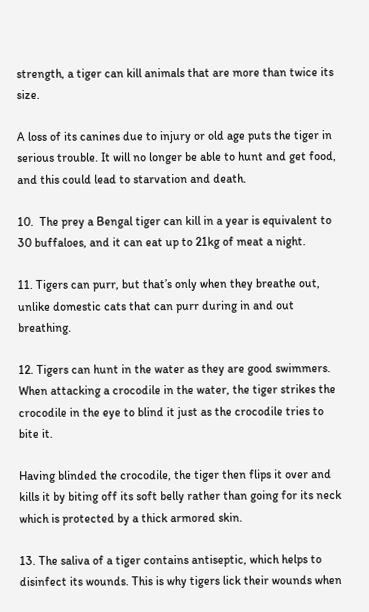strength, a tiger can kill animals that are more than twice its size.

A loss of its canines due to injury or old age puts the tiger in serious trouble. It will no longer be able to hunt and get food, and this could lead to starvation and death.

10.  The prey a Bengal tiger can kill in a year is equivalent to 30 buffaloes, and it can eat up to 21kg of meat a night.

11. Tigers can purr, but that’s only when they breathe out, unlike domestic cats that can purr during in and out breathing.

12. Tigers can hunt in the water as they are good swimmers. When attacking a crocodile in the water, the tiger strikes the crocodile in the eye to blind it just as the crocodile tries to bite it.

Having blinded the crocodile, the tiger then flips it over and kills it by biting off its soft belly rather than going for its neck which is protected by a thick armored skin.

13. The saliva of a tiger contains antiseptic, which helps to disinfect its wounds. This is why tigers lick their wounds when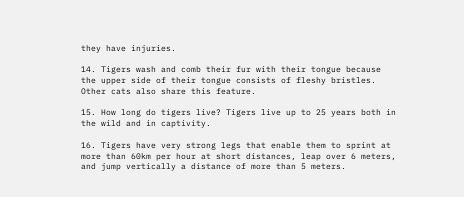they have injuries.

14. Tigers wash and comb their fur with their tongue because the upper side of their tongue consists of fleshy bristles. Other cats also share this feature.

15. How long do tigers live? Tigers live up to 25 years both in the wild and in captivity.

16. Tigers have very strong legs that enable them to sprint at more than 60km per hour at short distances, leap over 6 meters, and jump vertically a distance of more than 5 meters.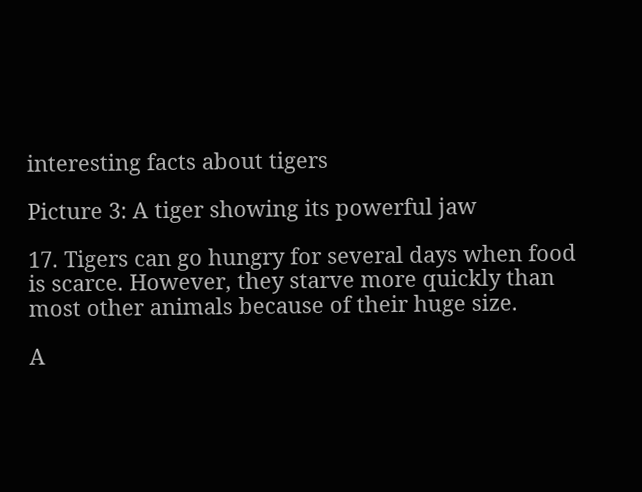interesting facts about tigers

Picture 3: A tiger showing its powerful jaw

17. Tigers can go hungry for several days when food is scarce. However, they starve more quickly than most other animals because of their huge size.

A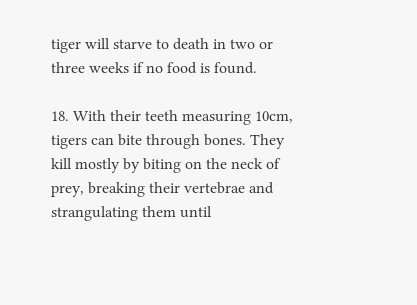tiger will starve to death in two or three weeks if no food is found.

18. With their teeth measuring 10cm, tigers can bite through bones. They kill mostly by biting on the neck of prey, breaking their vertebrae and strangulating them until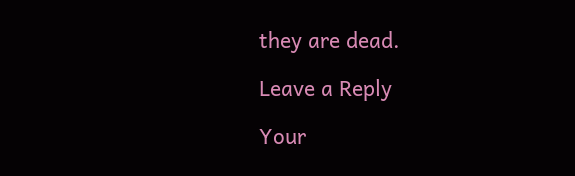they are dead.

Leave a Reply

Your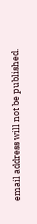email address will not be published.